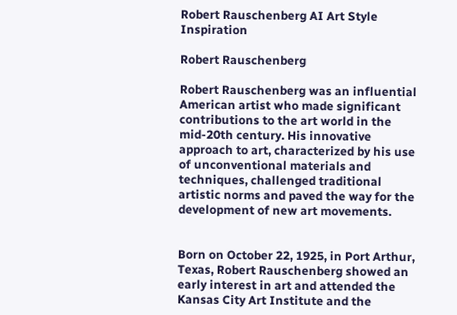Robert Rauschenberg AI Art Style Inspiration

Robert Rauschenberg

Robert Rauschenberg was an influential American artist who made significant contributions to the art world in the mid-20th century. His innovative approach to art, characterized by his use of unconventional materials and techniques, challenged traditional artistic norms and paved the way for the development of new art movements.


Born on October 22, 1925, in Port Arthur, Texas, Robert Rauschenberg showed an early interest in art and attended the Kansas City Art Institute and the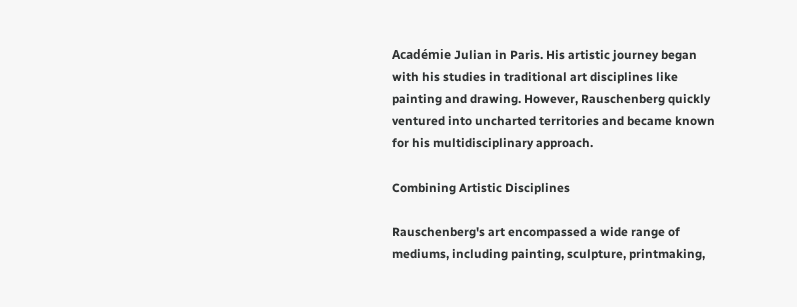Académie Julian in Paris. His artistic journey began with his studies in traditional art disciplines like painting and drawing. However, Rauschenberg quickly ventured into uncharted territories and became known for his multidisciplinary approach.

Combining Artistic Disciplines

Rauschenberg's art encompassed a wide range of mediums, including painting, sculpture, printmaking,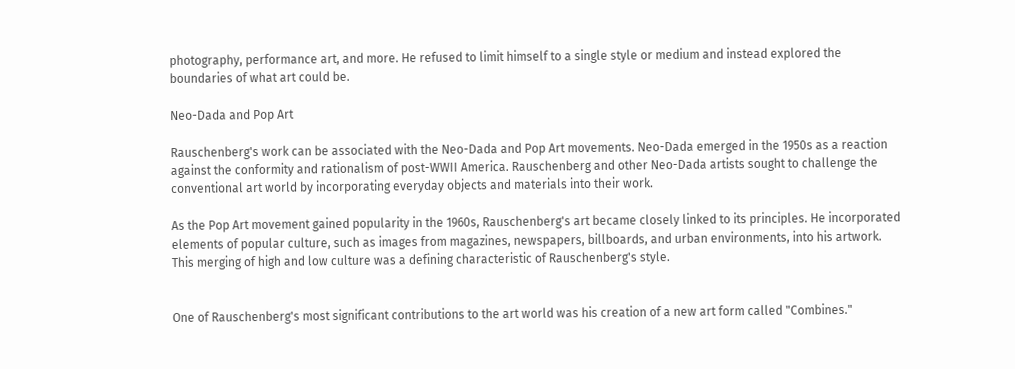photography, performance art, and more. He refused to limit himself to a single style or medium and instead explored the boundaries of what art could be.

Neo-Dada and Pop Art

Rauschenberg's work can be associated with the Neo-Dada and Pop Art movements. Neo-Dada emerged in the 1950s as a reaction against the conformity and rationalism of post-WWII America. Rauschenberg and other Neo-Dada artists sought to challenge the conventional art world by incorporating everyday objects and materials into their work.

As the Pop Art movement gained popularity in the 1960s, Rauschenberg's art became closely linked to its principles. He incorporated elements of popular culture, such as images from magazines, newspapers, billboards, and urban environments, into his artwork. This merging of high and low culture was a defining characteristic of Rauschenberg's style.


One of Rauschenberg's most significant contributions to the art world was his creation of a new art form called "Combines."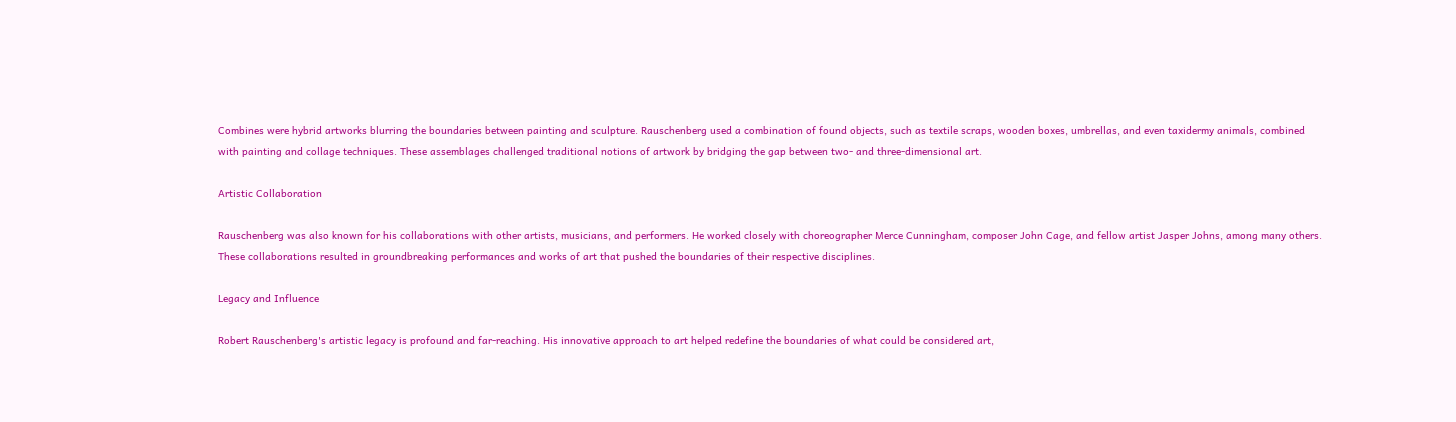Combines were hybrid artworks blurring the boundaries between painting and sculpture. Rauschenberg used a combination of found objects, such as textile scraps, wooden boxes, umbrellas, and even taxidermy animals, combined with painting and collage techniques. These assemblages challenged traditional notions of artwork by bridging the gap between two- and three-dimensional art.

Artistic Collaboration

Rauschenberg was also known for his collaborations with other artists, musicians, and performers. He worked closely with choreographer Merce Cunningham, composer John Cage, and fellow artist Jasper Johns, among many others. These collaborations resulted in groundbreaking performances and works of art that pushed the boundaries of their respective disciplines.

Legacy and Influence

Robert Rauschenberg's artistic legacy is profound and far-reaching. His innovative approach to art helped redefine the boundaries of what could be considered art,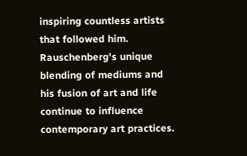inspiring countless artists that followed him. Rauschenberg's unique blending of mediums and his fusion of art and life continue to influence contemporary art practices.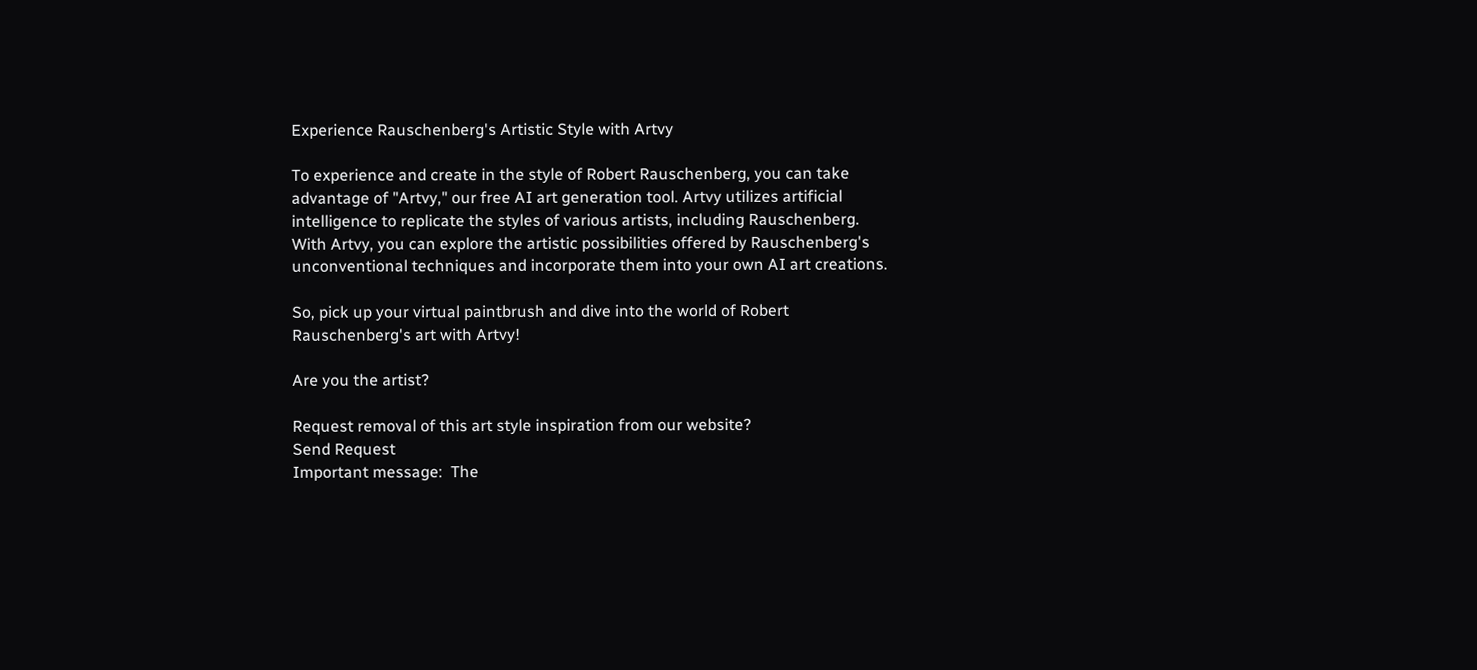Experience Rauschenberg's Artistic Style with Artvy

To experience and create in the style of Robert Rauschenberg, you can take advantage of "Artvy," our free AI art generation tool. Artvy utilizes artificial intelligence to replicate the styles of various artists, including Rauschenberg. With Artvy, you can explore the artistic possibilities offered by Rauschenberg's unconventional techniques and incorporate them into your own AI art creations.

So, pick up your virtual paintbrush and dive into the world of Robert Rauschenberg's art with Artvy!

Are you the artist?

Request removal of this art style inspiration from our website?
Send Request
Important message:  The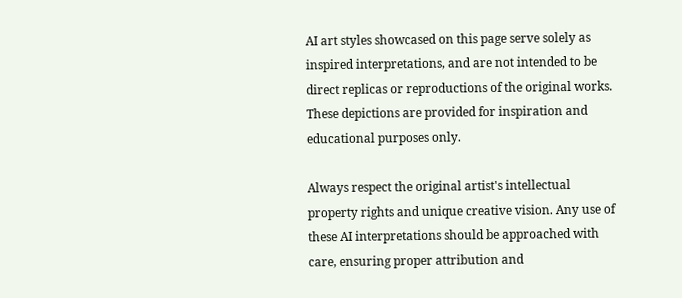AI art styles showcased on this page serve solely as inspired interpretations, and are not intended to be direct replicas or reproductions of the original works. These depictions are provided for inspiration and educational purposes only.

Always respect the original artist's intellectual property rights and unique creative vision. Any use of these AI interpretations should be approached with care, ensuring proper attribution and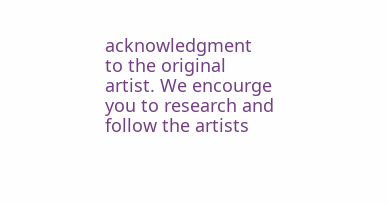acknowledgment to the original artist. We encourge you to research and follow the artists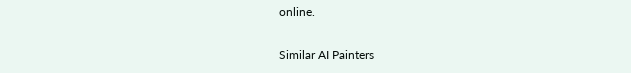online.

Similar AI Painters